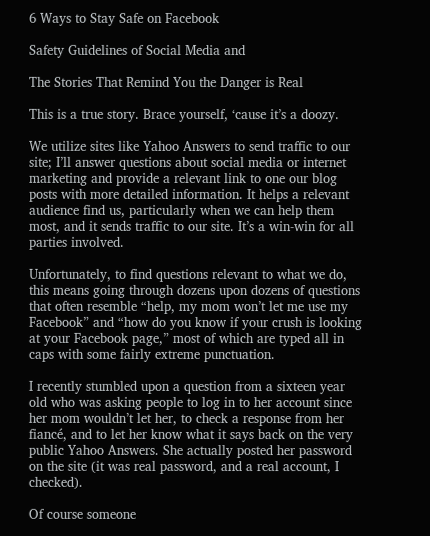6 Ways to Stay Safe on Facebook

Safety Guidelines of Social Media and

The Stories That Remind You the Danger is Real

This is a true story. Brace yourself, ‘cause it’s a doozy.

We utilize sites like Yahoo Answers to send traffic to our site; I’ll answer questions about social media or internet marketing and provide a relevant link to one our blog posts with more detailed information. It helps a relevant audience find us, particularly when we can help them most, and it sends traffic to our site. It’s a win-win for all parties involved.

Unfortunately, to find questions relevant to what we do, this means going through dozens upon dozens of questions that often resemble “help, my mom won’t let me use my Facebook” and “how do you know if your crush is looking at your Facebook page,” most of which are typed all in caps with some fairly extreme punctuation.

I recently stumbled upon a question from a sixteen year old who was asking people to log in to her account since her mom wouldn’t let her, to check a response from her fiancé, and to let her know what it says back on the very public Yahoo Answers. She actually posted her password on the site (it was real password, and a real account, I checked).

Of course someone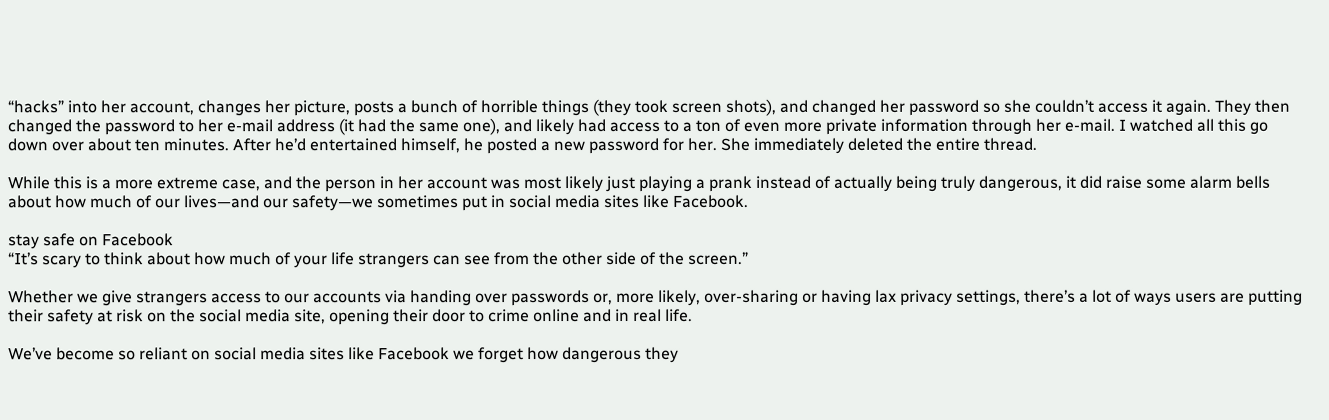“hacks” into her account, changes her picture, posts a bunch of horrible things (they took screen shots), and changed her password so she couldn’t access it again. They then changed the password to her e-mail address (it had the same one), and likely had access to a ton of even more private information through her e-mail. I watched all this go down over about ten minutes. After he’d entertained himself, he posted a new password for her. She immediately deleted the entire thread.

While this is a more extreme case, and the person in her account was most likely just playing a prank instead of actually being truly dangerous, it did raise some alarm bells about how much of our lives—and our safety—we sometimes put in social media sites like Facebook.

stay safe on Facebook
“It’s scary to think about how much of your life strangers can see from the other side of the screen.”

Whether we give strangers access to our accounts via handing over passwords or, more likely, over-sharing or having lax privacy settings, there’s a lot of ways users are putting their safety at risk on the social media site, opening their door to crime online and in real life.

We’ve become so reliant on social media sites like Facebook we forget how dangerous they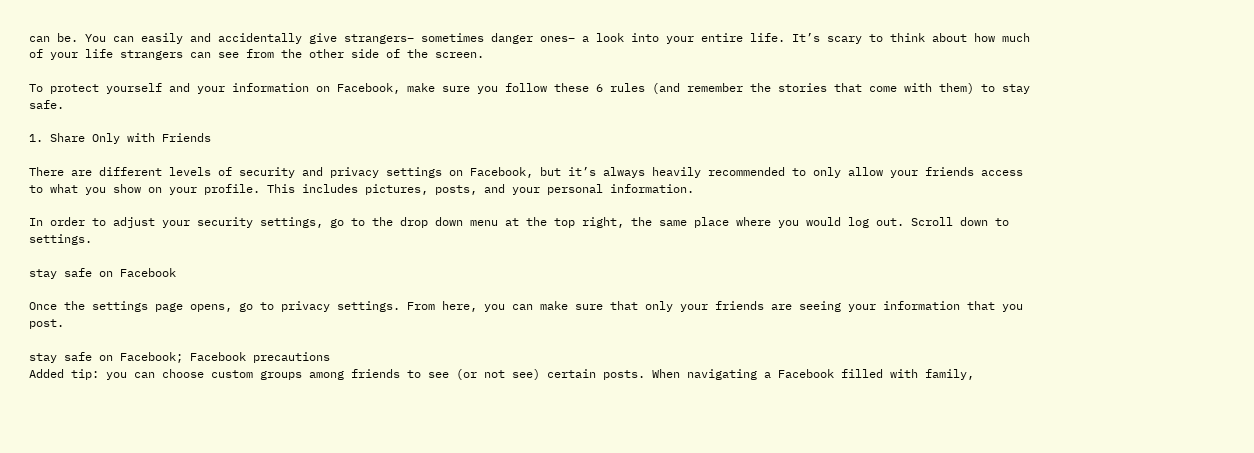can be. You can easily and accidentally give strangers– sometimes danger ones– a look into your entire life. It’s scary to think about how much of your life strangers can see from the other side of the screen.

To protect yourself and your information on Facebook, make sure you follow these 6 rules (and remember the stories that come with them) to stay safe.

1. Share Only with Friends

There are different levels of security and privacy settings on Facebook, but it’s always heavily recommended to only allow your friends access to what you show on your profile. This includes pictures, posts, and your personal information.

In order to adjust your security settings, go to the drop down menu at the top right, the same place where you would log out. Scroll down to settings.

stay safe on Facebook

Once the settings page opens, go to privacy settings. From here, you can make sure that only your friends are seeing your information that you post.

stay safe on Facebook; Facebook precautions
Added tip: you can choose custom groups among friends to see (or not see) certain posts. When navigating a Facebook filled with family,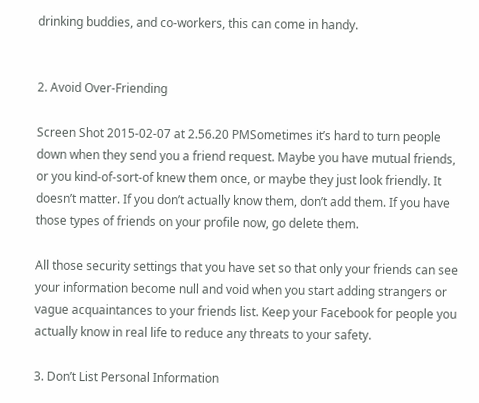drinking buddies, and co-workers, this can come in handy.


2. Avoid Over-Friending

Screen Shot 2015-02-07 at 2.56.20 PMSometimes it’s hard to turn people down when they send you a friend request. Maybe you have mutual friends, or you kind-of-sort-of knew them once, or maybe they just look friendly. It doesn’t matter. If you don’t actually know them, don’t add them. If you have those types of friends on your profile now, go delete them.

All those security settings that you have set so that only your friends can see your information become null and void when you start adding strangers or vague acquaintances to your friends list. Keep your Facebook for people you actually know in real life to reduce any threats to your safety.

3. Don’t List Personal Information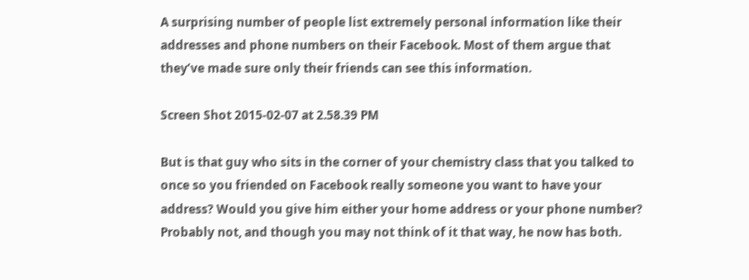A surprising number of people list extremely personal information like their addresses and phone numbers on their Facebook. Most of them argue that they’ve made sure only their friends can see this information.

Screen Shot 2015-02-07 at 2.58.39 PM

But is that guy who sits in the corner of your chemistry class that you talked to once so you friended on Facebook really someone you want to have your address? Would you give him either your home address or your phone number? Probably not, and though you may not think of it that way, he now has both.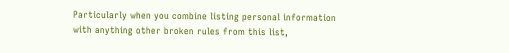Particularly when you combine listing personal information with anything other broken rules from this list,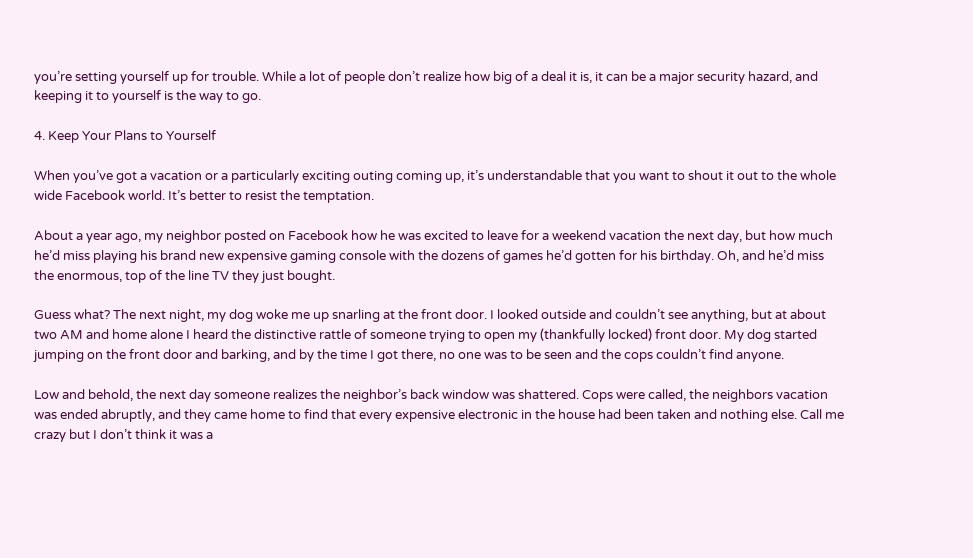you’re setting yourself up for trouble. While a lot of people don’t realize how big of a deal it is, it can be a major security hazard, and keeping it to yourself is the way to go.

4. Keep Your Plans to Yourself

When you’ve got a vacation or a particularly exciting outing coming up, it’s understandable that you want to shout it out to the whole wide Facebook world. It’s better to resist the temptation.

About a year ago, my neighbor posted on Facebook how he was excited to leave for a weekend vacation the next day, but how much he’d miss playing his brand new expensive gaming console with the dozens of games he’d gotten for his birthday. Oh, and he’d miss the enormous, top of the line TV they just bought.

Guess what? The next night, my dog woke me up snarling at the front door. I looked outside and couldn’t see anything, but at about two AM and home alone I heard the distinctive rattle of someone trying to open my (thankfully locked) front door. My dog started jumping on the front door and barking, and by the time I got there, no one was to be seen and the cops couldn’t find anyone.

Low and behold, the next day someone realizes the neighbor’s back window was shattered. Cops were called, the neighbors vacation was ended abruptly, and they came home to find that every expensive electronic in the house had been taken and nothing else. Call me crazy but I don’t think it was a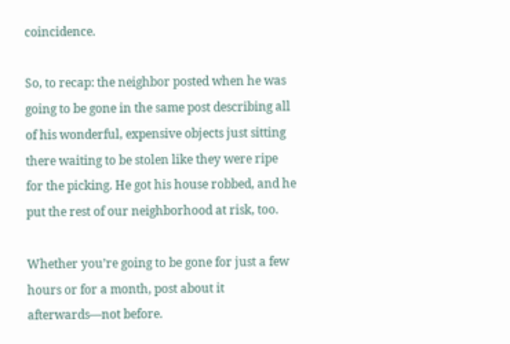coincidence.

So, to recap: the neighbor posted when he was going to be gone in the same post describing all of his wonderful, expensive objects just sitting there waiting to be stolen like they were ripe for the picking. He got his house robbed, and he put the rest of our neighborhood at risk, too.

Whether you’re going to be gone for just a few hours or for a month, post about it afterwards—not before.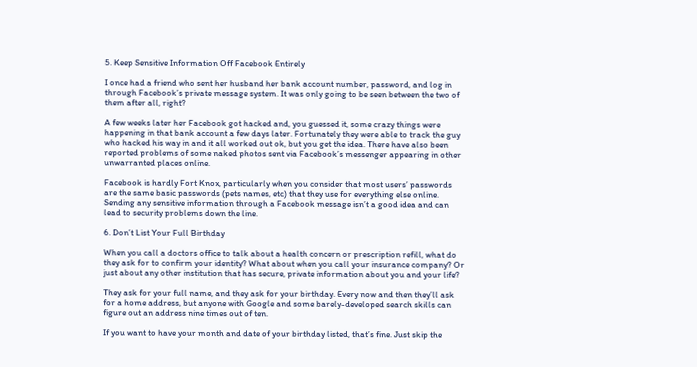5. Keep Sensitive Information Off Facebook Entirely

I once had a friend who sent her husband her bank account number, password, and log in through Facebook’s private message system. It was only going to be seen between the two of them after all, right?

A few weeks later her Facebook got hacked and, you guessed it, some crazy things were happening in that bank account a few days later. Fortunately they were able to track the guy who hacked his way in and it all worked out ok, but you get the idea. There have also been reported problems of some naked photos sent via Facebook’s messenger appearing in other unwarranted places online.

Facebook is hardly Fort Knox, particularly when you consider that most users’ passwords are the same basic passwords (pets names, etc) that they use for everything else online. Sending any sensitive information through a Facebook message isn’t a good idea and can lead to security problems down the line.

6. Don’t List Your Full Birthday

When you call a doctors office to talk about a health concern or prescription refill, what do they ask for to confirm your identity? What about when you call your insurance company? Or just about any other institution that has secure, private information about you and your life?

They ask for your full name, and they ask for your birthday. Every now and then they’ll ask for a home address, but anyone with Google and some barely-developed search skills can figure out an address nine times out of ten.

If you want to have your month and date of your birthday listed, that’s fine. Just skip the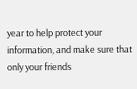year to help protect your information, and make sure that only your friends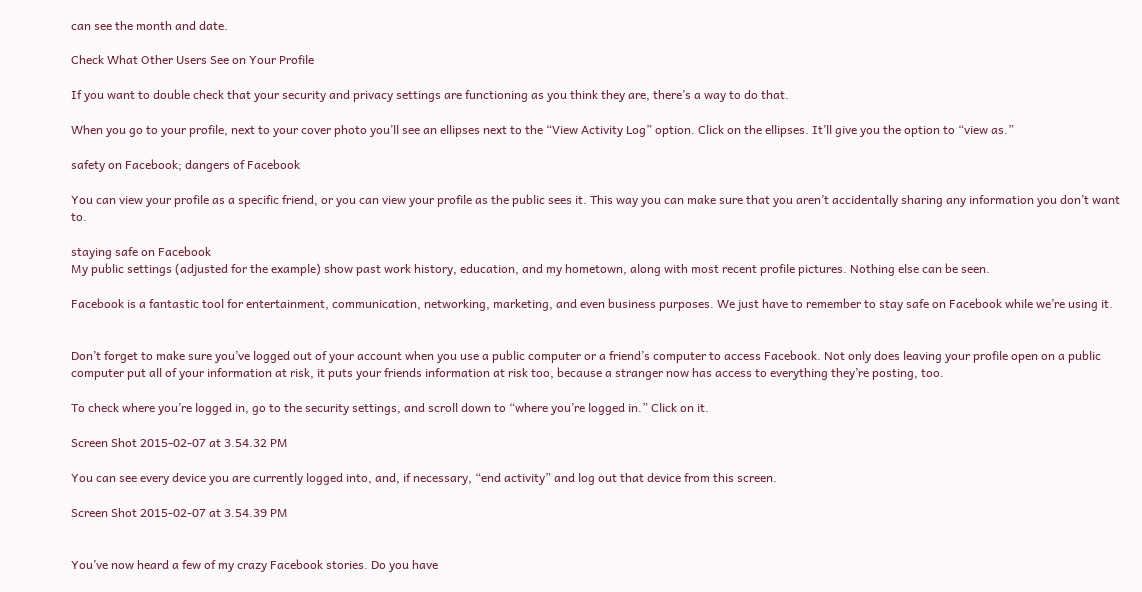can see the month and date.

Check What Other Users See on Your Profile

If you want to double check that your security and privacy settings are functioning as you think they are, there’s a way to do that.

When you go to your profile, next to your cover photo you’ll see an ellipses next to the “View Activity Log” option. Click on the ellipses. It’ll give you the option to “view as.”

safety on Facebook; dangers of Facebook

You can view your profile as a specific friend, or you can view your profile as the public sees it. This way you can make sure that you aren’t accidentally sharing any information you don’t want to.

staying safe on Facebook
My public settings (adjusted for the example) show past work history, education, and my hometown, along with most recent profile pictures. Nothing else can be seen.

Facebook is a fantastic tool for entertainment, communication, networking, marketing, and even business purposes. We just have to remember to stay safe on Facebook while we’re using it.


Don’t forget to make sure you’ve logged out of your account when you use a public computer or a friend’s computer to access Facebook. Not only does leaving your profile open on a public computer put all of your information at risk, it puts your friends information at risk too, because a stranger now has access to everything they’re posting, too.

To check where you’re logged in, go to the security settings, and scroll down to “where you’re logged in.” Click on it.

Screen Shot 2015-02-07 at 3.54.32 PM

You can see every device you are currently logged into, and, if necessary, “end activity” and log out that device from this screen.

Screen Shot 2015-02-07 at 3.54.39 PM


You’ve now heard a few of my crazy Facebook stories. Do you have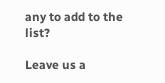any to add to the list?

Leave us a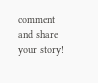comment and share your story!